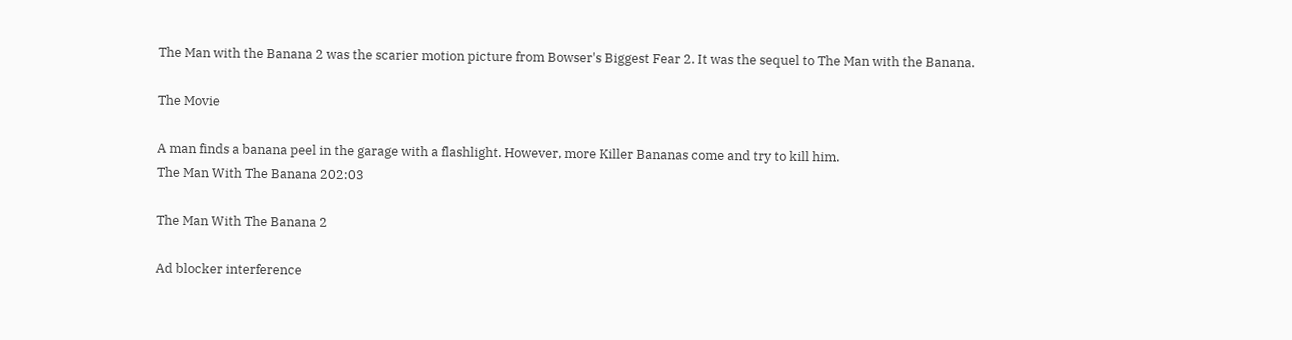The Man with the Banana 2 was the scarier motion picture from Bowser's Biggest Fear 2. It was the sequel to The Man with the Banana.

The Movie

A man finds a banana peel in the garage with a flashlight. However, more Killer Bananas come and try to kill him.
The Man With The Banana 202:03

The Man With The Banana 2

Ad blocker interference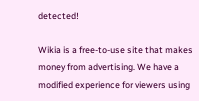detected!

Wikia is a free-to-use site that makes money from advertising. We have a modified experience for viewers using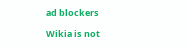ad blockers

Wikia is not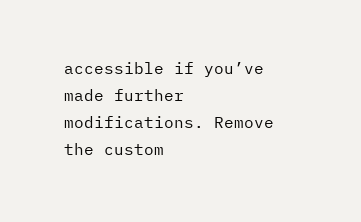accessible if you’ve made further modifications. Remove the custom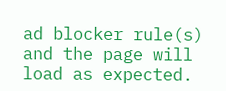ad blocker rule(s) and the page will load as expected.